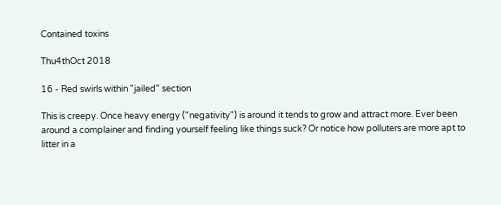Contained toxins

Thu4thOct 2018

16 - Red swirls within "jailed" section

This is creepy. Once heavy energy ("negativity") is around it tends to grow and attract more. Ever been around a complainer and finding yourself feeling like things suck? Or notice how polluters are more apt to litter in a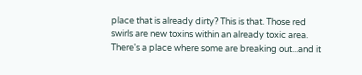place that is already dirty? This is that. Those red swirls are new toxins within an already toxic area. There's a place where some are breaking out...and it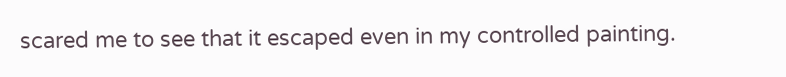scared me to see that it escaped even in my controlled painting.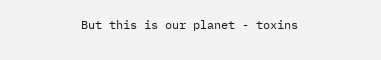But this is our planet - toxins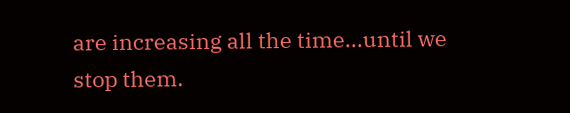are increasing all the time...until we stop them.